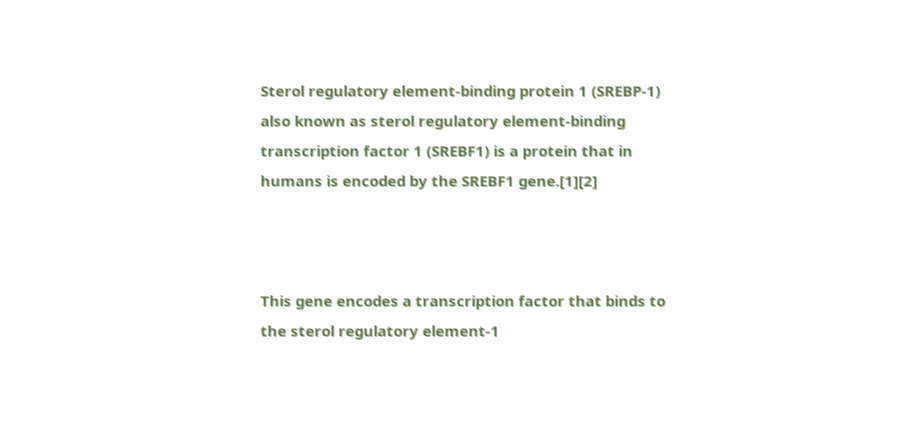Sterol regulatory element-binding protein 1 (SREBP-1) also known as sterol regulatory element-binding transcription factor 1 (SREBF1) is a protein that in humans is encoded by the SREBF1 gene.[1][2]



This gene encodes a transcription factor that binds to the sterol regulatory element-1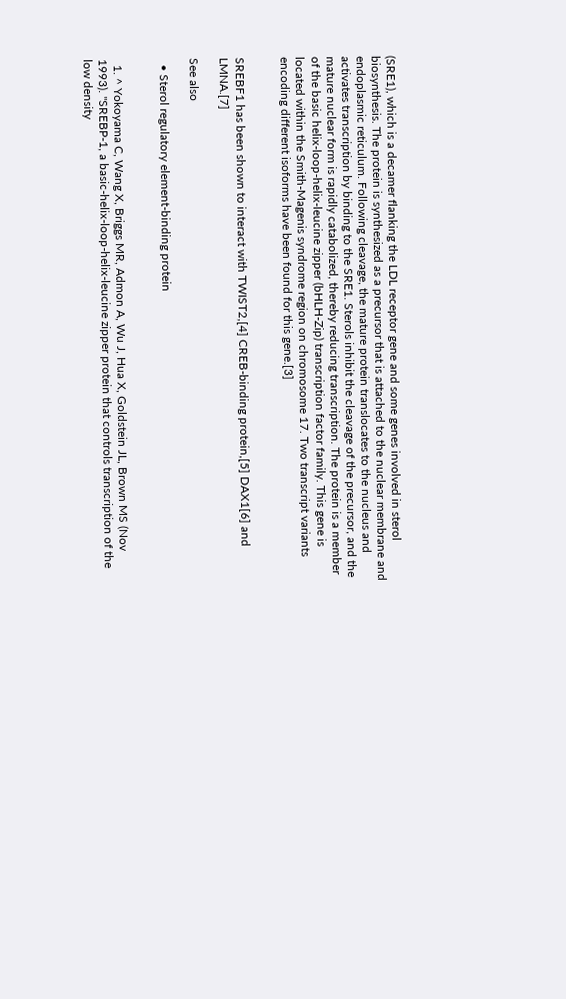(SRE1), which is a decamer flanking the LDL receptor gene and some genes involved in sterol biosynthesis. The protein is synthesized as a precursor that is attached to the nuclear membrane and endoplasmic reticulum. Following cleavage, the mature protein translocates to the nucleus and activates transcription by binding to the SRE1. Sterols inhibit the cleavage of the precursor, and the mature nuclear form is rapidly catabolized, thereby reducing transcription. The protein is a member of the basic helix-loop-helix-leucine zipper (bHLH-Zip) transcription factor family. This gene is located within the Smith-Magenis syndrome region on chromosome 17. Two transcript variants encoding different isoforms have been found for this gene.[3]


SREBF1 has been shown to interact with TWIST2,[4] CREB-binding protein,[5] DAX1[6] and LMNA.[7]

See also

  • Sterol regulatory element-binding protein


  1. ^ Yokoyama C, Wang X, Briggs MR, Admon A, Wu J, Hua X, Goldstein JL, Brown MS (Nov 1993). "SREBP-1, a basic-helix-loop-helix-leucine zipper protein that controls transcription of the low density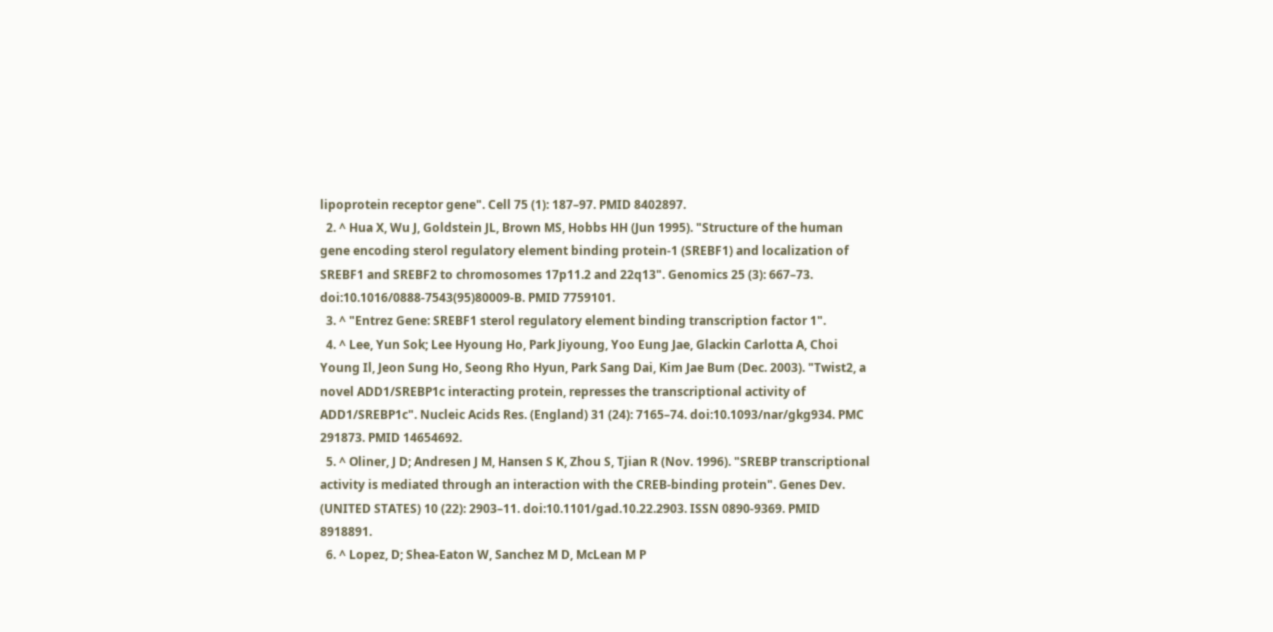lipoprotein receptor gene". Cell 75 (1): 187–97. PMID 8402897.
  2. ^ Hua X, Wu J, Goldstein JL, Brown MS, Hobbs HH (Jun 1995). "Structure of the human gene encoding sterol regulatory element binding protein-1 (SREBF1) and localization of SREBF1 and SREBF2 to chromosomes 17p11.2 and 22q13". Genomics 25 (3): 667–73. doi:10.1016/0888-7543(95)80009-B. PMID 7759101.
  3. ^ "Entrez Gene: SREBF1 sterol regulatory element binding transcription factor 1".
  4. ^ Lee, Yun Sok; Lee Hyoung Ho, Park Jiyoung, Yoo Eung Jae, Glackin Carlotta A, Choi Young Il, Jeon Sung Ho, Seong Rho Hyun, Park Sang Dai, Kim Jae Bum (Dec. 2003). "Twist2, a novel ADD1/SREBP1c interacting protein, represses the transcriptional activity of ADD1/SREBP1c". Nucleic Acids Res. (England) 31 (24): 7165–74. doi:10.1093/nar/gkg934. PMC 291873. PMID 14654692.
  5. ^ Oliner, J D; Andresen J M, Hansen S K, Zhou S, Tjian R (Nov. 1996). "SREBP transcriptional activity is mediated through an interaction with the CREB-binding protein". Genes Dev. (UNITED STATES) 10 (22): 2903–11. doi:10.1101/gad.10.22.2903. ISSN 0890-9369. PMID 8918891.
  6. ^ Lopez, D; Shea-Eaton W, Sanchez M D, McLean M P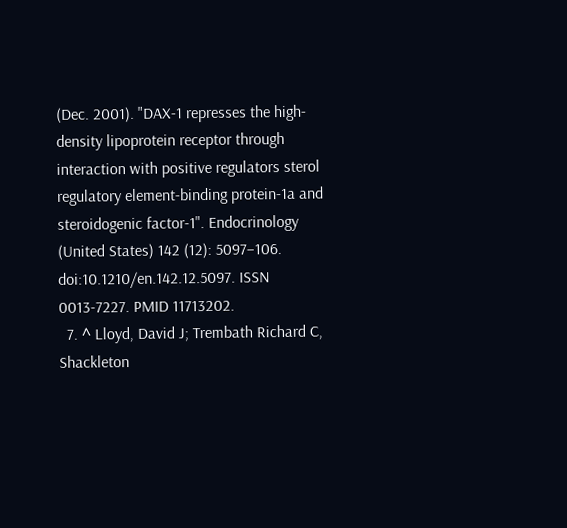(Dec. 2001). "DAX-1 represses the high-density lipoprotein receptor through interaction with positive regulators sterol regulatory element-binding protein-1a and steroidogenic factor-1". Endocrinology (United States) 142 (12): 5097–106. doi:10.1210/en.142.12.5097. ISSN 0013-7227. PMID 11713202.
  7. ^ Lloyd, David J; Trembath Richard C, Shackleton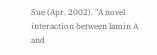Sue (Apr. 2002). "A novel interaction between lamin A and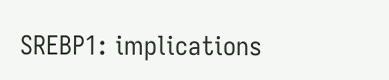SREBP1: implications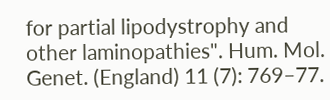for partial lipodystrophy and other laminopathies". Hum. Mol. Genet. (England) 11 (7): 769–77.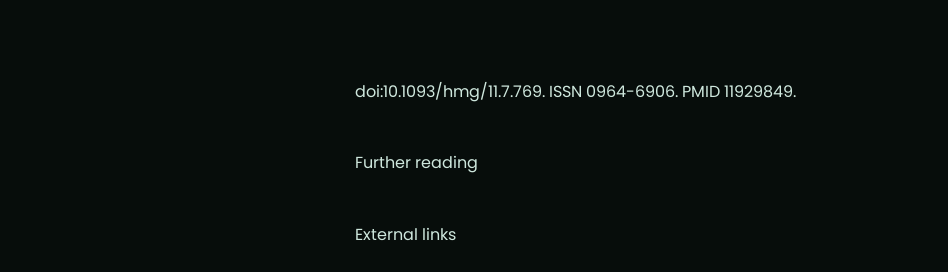doi:10.1093/hmg/11.7.769. ISSN 0964-6906. PMID 11929849.

Further reading

External links